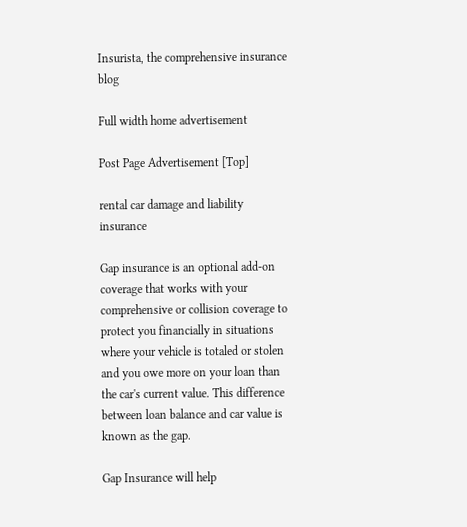Insurista, the comprehensive insurance blog

Full width home advertisement

Post Page Advertisement [Top]

rental car damage and liability insurance

Gap insurance is an optional add-on coverage that works with your comprehensive or collision coverage to protect you financially in situations where your vehicle is totaled or stolen and you owe more on your loan than the car's current value. This difference between loan balance and car value is known as the gap.

Gap Insurance will help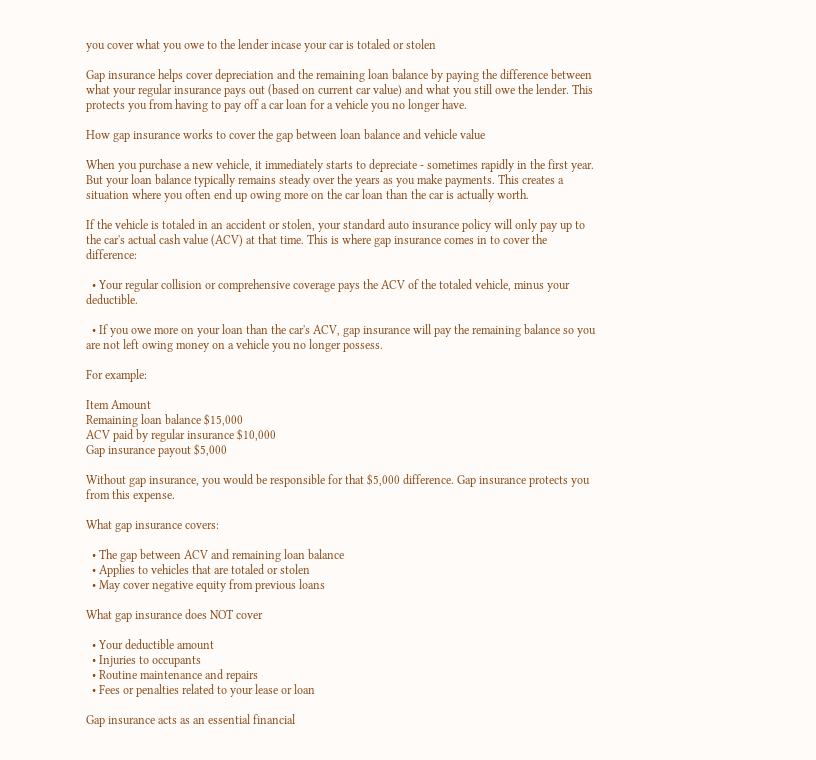you cover what you owe to the lender incase your car is totaled or stolen

Gap insurance helps cover depreciation and the remaining loan balance by paying the difference between what your regular insurance pays out (based on current car value) and what you still owe the lender. This protects you from having to pay off a car loan for a vehicle you no longer have.

How gap insurance works to cover the gap between loan balance and vehicle value

When you purchase a new vehicle, it immediately starts to depreciate - sometimes rapidly in the first year. But your loan balance typically remains steady over the years as you make payments. This creates a situation where you often end up owing more on the car loan than the car is actually worth.

If the vehicle is totaled in an accident or stolen, your standard auto insurance policy will only pay up to the car's actual cash value (ACV) at that time. This is where gap insurance comes in to cover the difference:

  • Your regular collision or comprehensive coverage pays the ACV of the totaled vehicle, minus your deductible.

  • If you owe more on your loan than the car's ACV, gap insurance will pay the remaining balance so you are not left owing money on a vehicle you no longer possess.

For example:

Item Amount
Remaining loan balance $15,000
ACV paid by regular insurance $10,000
Gap insurance payout $5,000

Without gap insurance, you would be responsible for that $5,000 difference. Gap insurance protects you from this expense.

What gap insurance covers:

  • The gap between ACV and remaining loan balance
  • Applies to vehicles that are totaled or stolen
  • May cover negative equity from previous loans

What gap insurance does NOT cover

  • Your deductible amount
  • Injuries to occupants
  • Routine maintenance and repairs
  • Fees or penalties related to your lease or loan

Gap insurance acts as an essential financial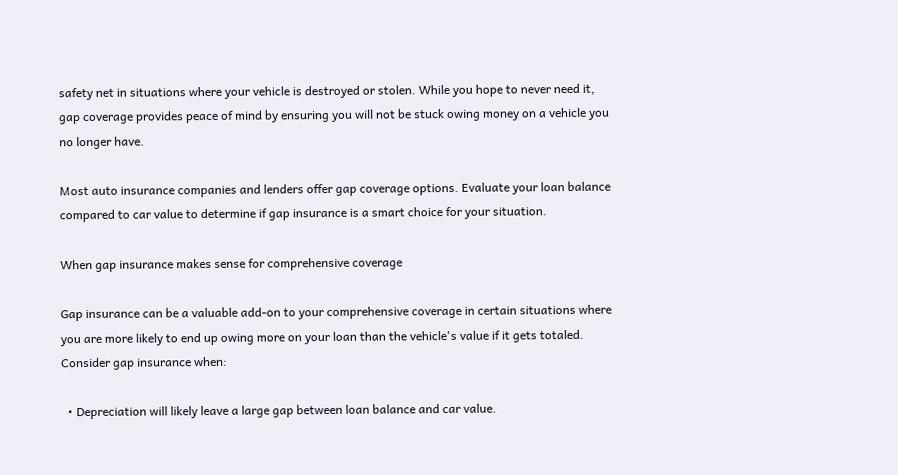safety net in situations where your vehicle is destroyed or stolen. While you hope to never need it, gap coverage provides peace of mind by ensuring you will not be stuck owing money on a vehicle you no longer have.

Most auto insurance companies and lenders offer gap coverage options. Evaluate your loan balance compared to car value to determine if gap insurance is a smart choice for your situation.

When gap insurance makes sense for comprehensive coverage

Gap insurance can be a valuable add-on to your comprehensive coverage in certain situations where you are more likely to end up owing more on your loan than the vehicle's value if it gets totaled. Consider gap insurance when:

  • Depreciation will likely leave a large gap between loan balance and car value.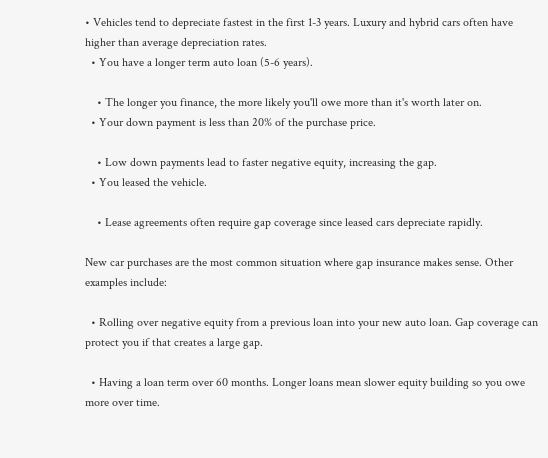• Vehicles tend to depreciate fastest in the first 1-3 years. Luxury and hybrid cars often have higher than average depreciation rates.
  • You have a longer term auto loan (5-6 years).

    • The longer you finance, the more likely you'll owe more than it's worth later on.
  • Your down payment is less than 20% of the purchase price.

    • Low down payments lead to faster negative equity, increasing the gap.
  • You leased the vehicle.

    • Lease agreements often require gap coverage since leased cars depreciate rapidly.

New car purchases are the most common situation where gap insurance makes sense. Other examples include:

  • Rolling over negative equity from a previous loan into your new auto loan. Gap coverage can protect you if that creates a large gap.

  • Having a loan term over 60 months. Longer loans mean slower equity building so you owe more over time.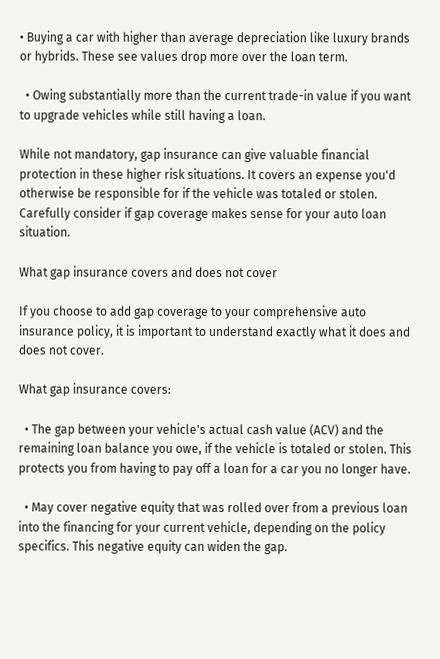• Buying a car with higher than average depreciation like luxury brands or hybrids. These see values drop more over the loan term.

  • Owing substantially more than the current trade-in value if you want to upgrade vehicles while still having a loan.

While not mandatory, gap insurance can give valuable financial protection in these higher risk situations. It covers an expense you'd otherwise be responsible for if the vehicle was totaled or stolen. Carefully consider if gap coverage makes sense for your auto loan situation.

What gap insurance covers and does not cover

If you choose to add gap coverage to your comprehensive auto insurance policy, it is important to understand exactly what it does and does not cover.

What gap insurance covers:

  • The gap between your vehicle's actual cash value (ACV) and the remaining loan balance you owe, if the vehicle is totaled or stolen. This protects you from having to pay off a loan for a car you no longer have.

  • May cover negative equity that was rolled over from a previous loan into the financing for your current vehicle, depending on the policy specifics. This negative equity can widen the gap.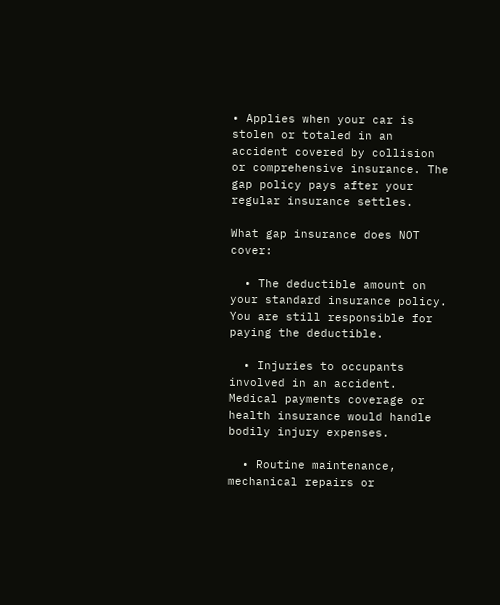• Applies when your car is stolen or totaled in an accident covered by collision or comprehensive insurance. The gap policy pays after your regular insurance settles.

What gap insurance does NOT cover:

  • The deductible amount on your standard insurance policy. You are still responsible for paying the deductible.

  • Injuries to occupants involved in an accident. Medical payments coverage or health insurance would handle bodily injury expenses.

  • Routine maintenance, mechanical repairs or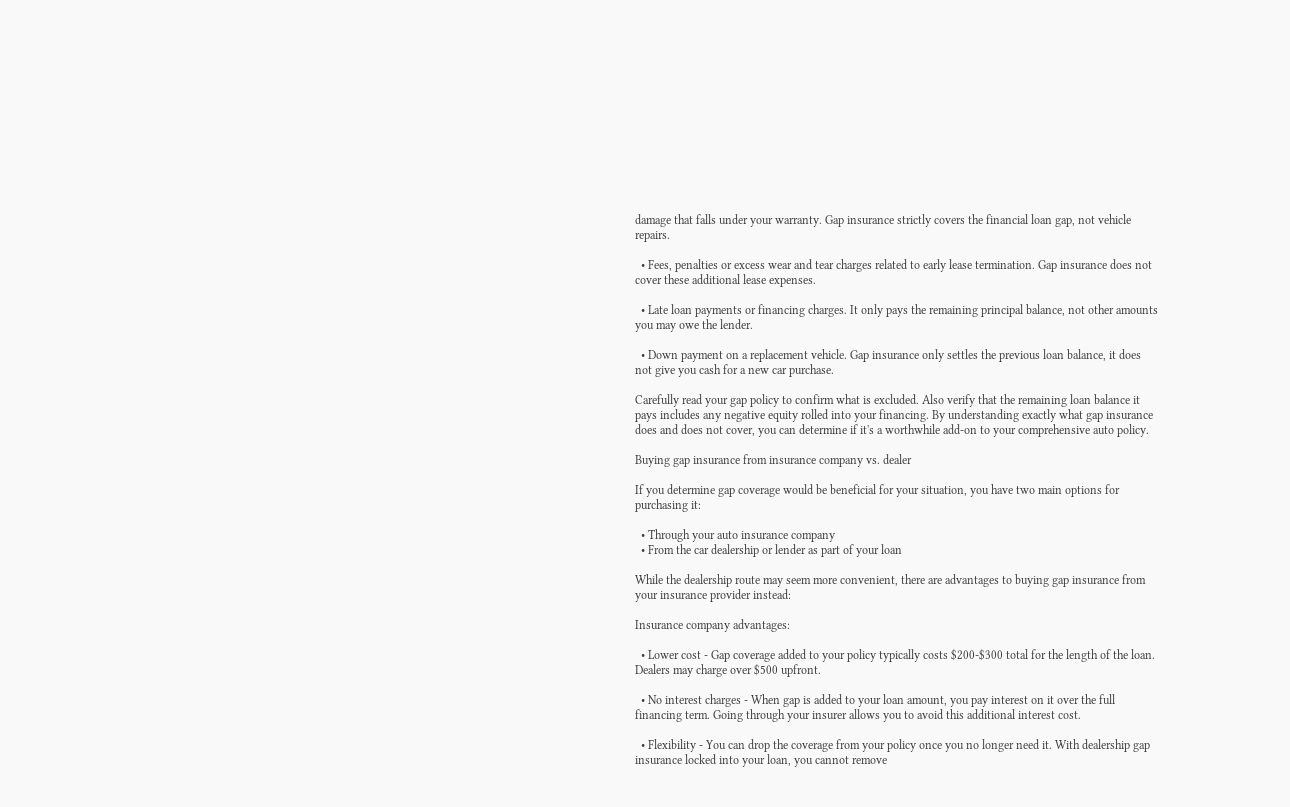damage that falls under your warranty. Gap insurance strictly covers the financial loan gap, not vehicle repairs.

  • Fees, penalties or excess wear and tear charges related to early lease termination. Gap insurance does not cover these additional lease expenses.

  • Late loan payments or financing charges. It only pays the remaining principal balance, not other amounts you may owe the lender.

  • Down payment on a replacement vehicle. Gap insurance only settles the previous loan balance, it does not give you cash for a new car purchase.

Carefully read your gap policy to confirm what is excluded. Also verify that the remaining loan balance it pays includes any negative equity rolled into your financing. By understanding exactly what gap insurance does and does not cover, you can determine if it's a worthwhile add-on to your comprehensive auto policy.

Buying gap insurance from insurance company vs. dealer

If you determine gap coverage would be beneficial for your situation, you have two main options for purchasing it:

  • Through your auto insurance company
  • From the car dealership or lender as part of your loan

While the dealership route may seem more convenient, there are advantages to buying gap insurance from your insurance provider instead:

Insurance company advantages:

  • Lower cost - Gap coverage added to your policy typically costs $200-$300 total for the length of the loan. Dealers may charge over $500 upfront.

  • No interest charges - When gap is added to your loan amount, you pay interest on it over the full financing term. Going through your insurer allows you to avoid this additional interest cost.

  • Flexibility - You can drop the coverage from your policy once you no longer need it. With dealership gap insurance locked into your loan, you cannot remove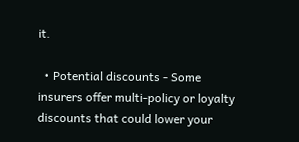it.

  • Potential discounts - Some insurers offer multi-policy or loyalty discounts that could lower your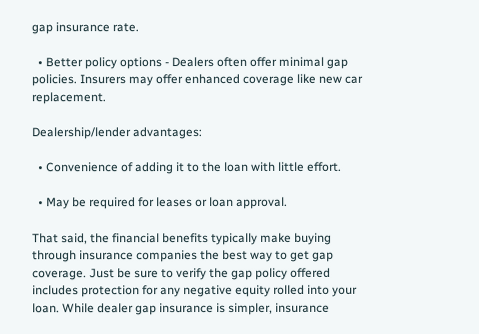gap insurance rate.

  • Better policy options - Dealers often offer minimal gap policies. Insurers may offer enhanced coverage like new car replacement.

Dealership/lender advantages:

  • Convenience of adding it to the loan with little effort.

  • May be required for leases or loan approval.

That said, the financial benefits typically make buying through insurance companies the best way to get gap coverage. Just be sure to verify the gap policy offered includes protection for any negative equity rolled into your loan. While dealer gap insurance is simpler, insurance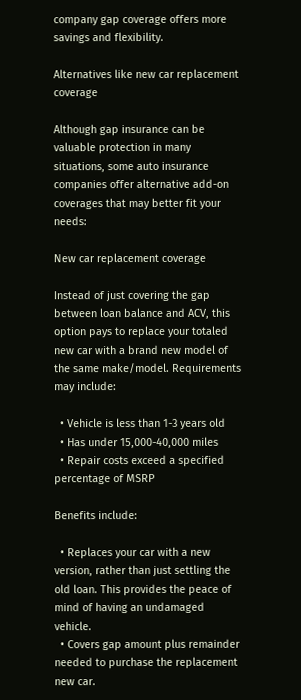company gap coverage offers more savings and flexibility.

Alternatives like new car replacement coverage

Although gap insurance can be valuable protection in many situations, some auto insurance companies offer alternative add-on coverages that may better fit your needs:

New car replacement coverage

Instead of just covering the gap between loan balance and ACV, this option pays to replace your totaled new car with a brand new model of the same make/model. Requirements may include:

  • Vehicle is less than 1-3 years old
  • Has under 15,000-40,000 miles
  • Repair costs exceed a specified percentage of MSRP

Benefits include:

  • Replaces your car with a new version, rather than just settling the old loan. This provides the peace of mind of having an undamaged vehicle.
  • Covers gap amount plus remainder needed to purchase the replacement new car.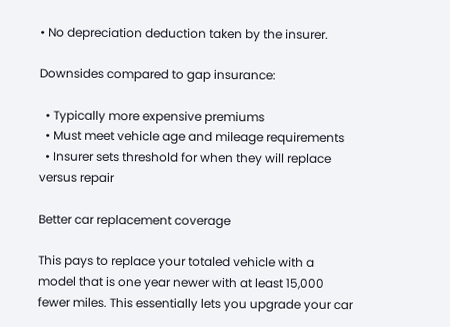• No depreciation deduction taken by the insurer.

Downsides compared to gap insurance:

  • Typically more expensive premiums
  • Must meet vehicle age and mileage requirements
  • Insurer sets threshold for when they will replace versus repair

Better car replacement coverage

This pays to replace your totaled vehicle with a model that is one year newer with at least 15,000 fewer miles. This essentially lets you upgrade your car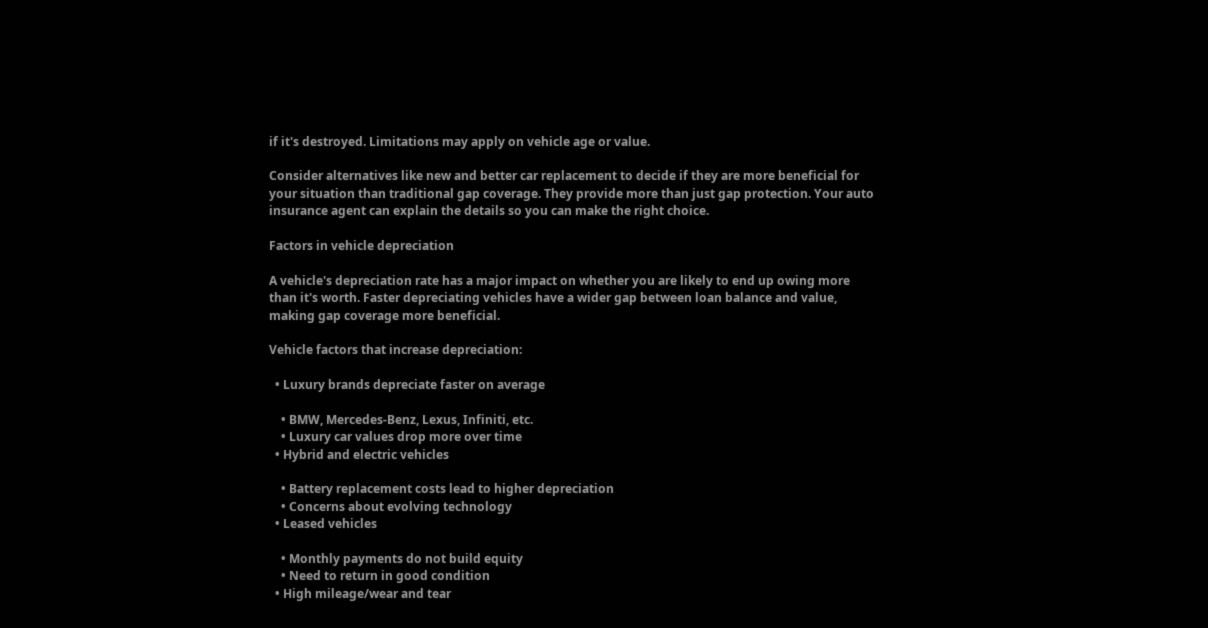if it's destroyed. Limitations may apply on vehicle age or value.

Consider alternatives like new and better car replacement to decide if they are more beneficial for your situation than traditional gap coverage. They provide more than just gap protection. Your auto insurance agent can explain the details so you can make the right choice.

Factors in vehicle depreciation

A vehicle's depreciation rate has a major impact on whether you are likely to end up owing more than it's worth. Faster depreciating vehicles have a wider gap between loan balance and value, making gap coverage more beneficial.

Vehicle factors that increase depreciation:

  • Luxury brands depreciate faster on average

    • BMW, Mercedes-Benz, Lexus, Infiniti, etc.
    • Luxury car values drop more over time
  • Hybrid and electric vehicles

    • Battery replacement costs lead to higher depreciation
    • Concerns about evolving technology
  • Leased vehicles

    • Monthly payments do not build equity
    • Need to return in good condition
  • High mileage/wear and tear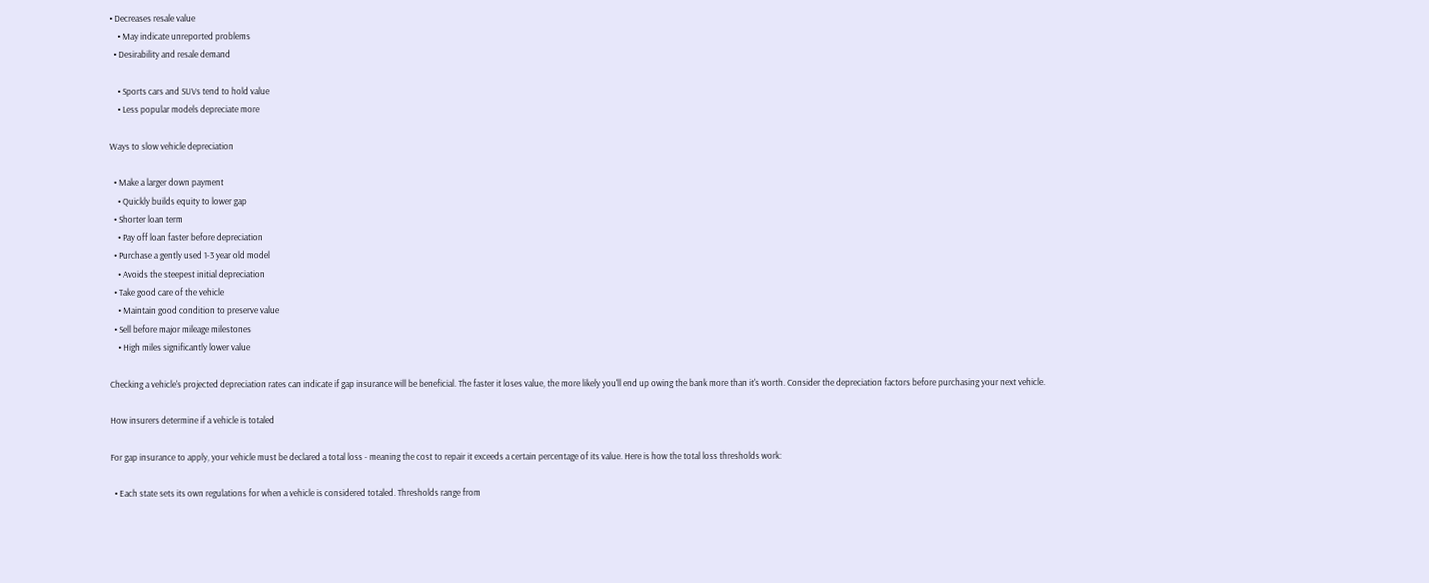• Decreases resale value
    • May indicate unreported problems
  • Desirability and resale demand

    • Sports cars and SUVs tend to hold value
    • Less popular models depreciate more

Ways to slow vehicle depreciation

  • Make a larger down payment
    • Quickly builds equity to lower gap
  • Shorter loan term
    • Pay off loan faster before depreciation
  • Purchase a gently used 1-3 year old model
    • Avoids the steepest initial depreciation
  • Take good care of the vehicle
    • Maintain good condition to preserve value
  • Sell before major mileage milestones
    • High miles significantly lower value

Checking a vehicle's projected depreciation rates can indicate if gap insurance will be beneficial. The faster it loses value, the more likely you'll end up owing the bank more than it's worth. Consider the depreciation factors before purchasing your next vehicle.

How insurers determine if a vehicle is totaled

For gap insurance to apply, your vehicle must be declared a total loss - meaning the cost to repair it exceeds a certain percentage of its value. Here is how the total loss thresholds work:

  • Each state sets its own regulations for when a vehicle is considered totaled. Thresholds range from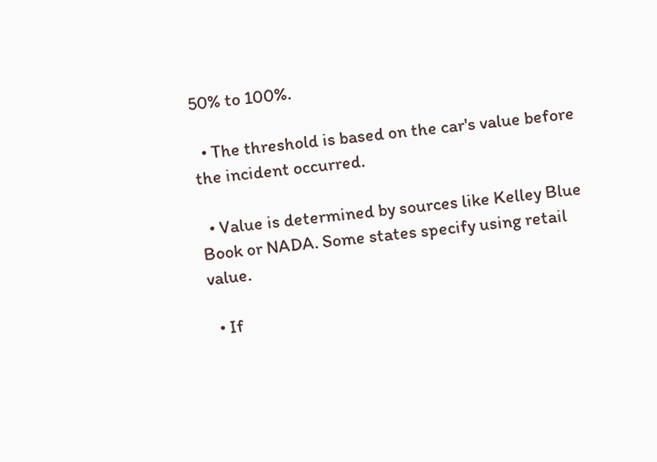50% to 100%.

  • The threshold is based on the car's value before the incident occurred.

  • Value is determined by sources like Kelley Blue Book or NADA. Some states specify using retail value.

  • If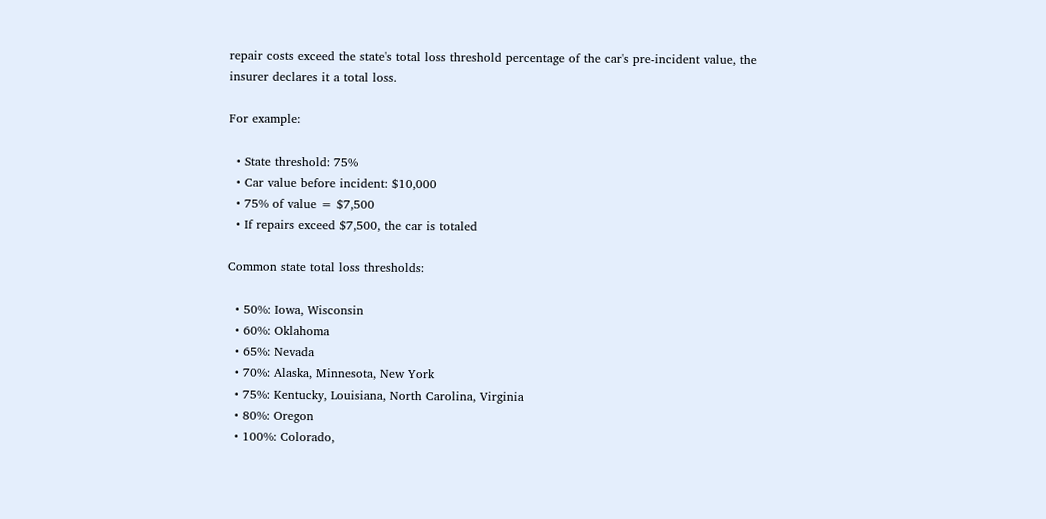repair costs exceed the state's total loss threshold percentage of the car's pre-incident value, the insurer declares it a total loss.

For example:

  • State threshold: 75%
  • Car value before incident: $10,000
  • 75% of value = $7,500
  • If repairs exceed $7,500, the car is totaled

Common state total loss thresholds:

  • 50%: Iowa, Wisconsin
  • 60%: Oklahoma
  • 65%: Nevada
  • 70%: Alaska, Minnesota, New York
  • 75%: Kentucky, Louisiana, North Carolina, Virginia
  • 80%: Oregon
  • 100%: Colorado,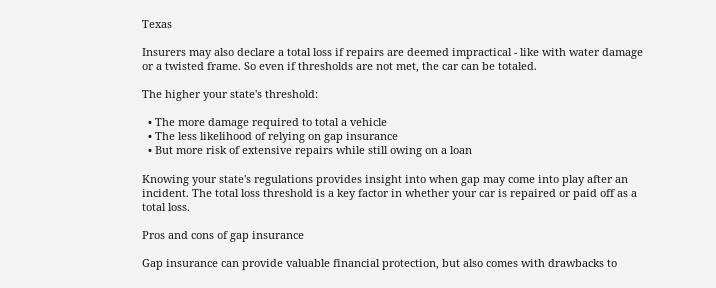Texas

Insurers may also declare a total loss if repairs are deemed impractical - like with water damage or a twisted frame. So even if thresholds are not met, the car can be totaled.

The higher your state's threshold:

  • The more damage required to total a vehicle
  • The less likelihood of relying on gap insurance
  • But more risk of extensive repairs while still owing on a loan

Knowing your state's regulations provides insight into when gap may come into play after an incident. The total loss threshold is a key factor in whether your car is repaired or paid off as a total loss.

Pros and cons of gap insurance

Gap insurance can provide valuable financial protection, but also comes with drawbacks to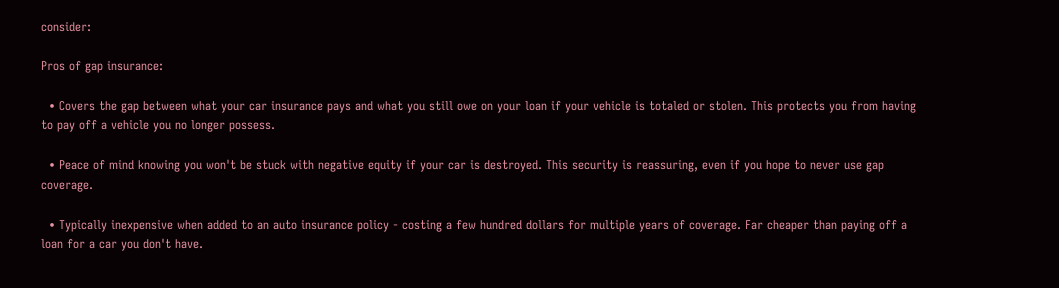consider:

Pros of gap insurance:

  • Covers the gap between what your car insurance pays and what you still owe on your loan if your vehicle is totaled or stolen. This protects you from having to pay off a vehicle you no longer possess.

  • Peace of mind knowing you won't be stuck with negative equity if your car is destroyed. This security is reassuring, even if you hope to never use gap coverage.

  • Typically inexpensive when added to an auto insurance policy - costing a few hundred dollars for multiple years of coverage. Far cheaper than paying off a loan for a car you don't have.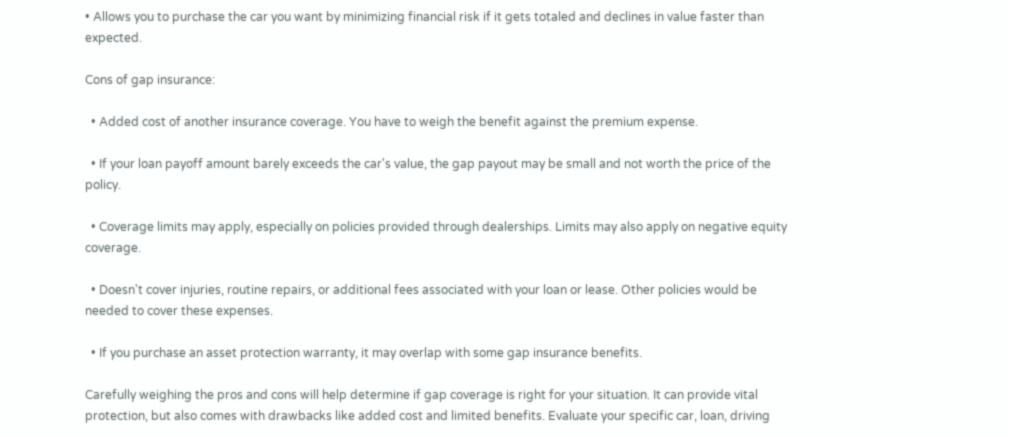• Allows you to purchase the car you want by minimizing financial risk if it gets totaled and declines in value faster than expected.

Cons of gap insurance:

  • Added cost of another insurance coverage. You have to weigh the benefit against the premium expense.

  • If your loan payoff amount barely exceeds the car's value, the gap payout may be small and not worth the price of the policy.

  • Coverage limits may apply, especially on policies provided through dealerships. Limits may also apply on negative equity coverage.

  • Doesn't cover injuries, routine repairs, or additional fees associated with your loan or lease. Other policies would be needed to cover these expenses.

  • If you purchase an asset protection warranty, it may overlap with some gap insurance benefits.

Carefully weighing the pros and cons will help determine if gap coverage is right for your situation. It can provide vital protection, but also comes with drawbacks like added cost and limited benefits. Evaluate your specific car, loan, driving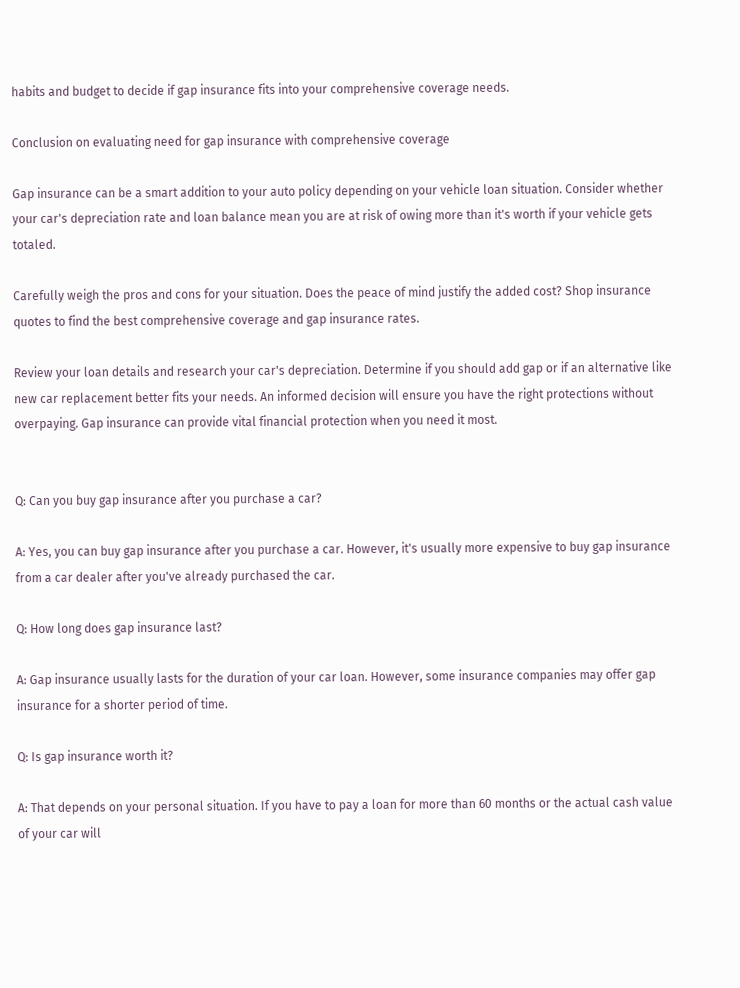habits and budget to decide if gap insurance fits into your comprehensive coverage needs.

Conclusion on evaluating need for gap insurance with comprehensive coverage

Gap insurance can be a smart addition to your auto policy depending on your vehicle loan situation. Consider whether your car's depreciation rate and loan balance mean you are at risk of owing more than it's worth if your vehicle gets totaled.

Carefully weigh the pros and cons for your situation. Does the peace of mind justify the added cost? Shop insurance quotes to find the best comprehensive coverage and gap insurance rates.

Review your loan details and research your car's depreciation. Determine if you should add gap or if an alternative like new car replacement better fits your needs. An informed decision will ensure you have the right protections without overpaying. Gap insurance can provide vital financial protection when you need it most.


Q: Can you buy gap insurance after you purchase a car?

A: Yes, you can buy gap insurance after you purchase a car. However, it's usually more expensive to buy gap insurance from a car dealer after you've already purchased the car.

Q: How long does gap insurance last?

A: Gap insurance usually lasts for the duration of your car loan. However, some insurance companies may offer gap insurance for a shorter period of time.

Q: Is gap insurance worth it?

A: That depends on your personal situation. If you have to pay a loan for more than 60 months or the actual cash value of your car will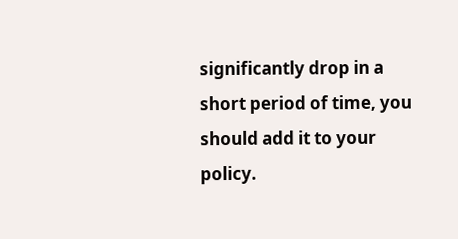significantly drop in a short period of time, you should add it to your policy.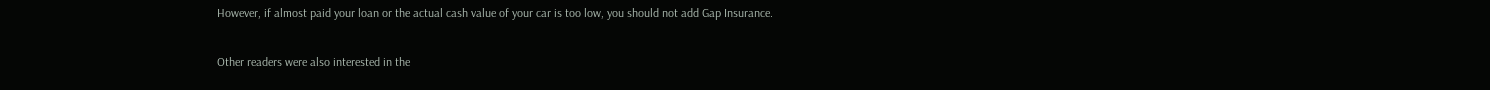However, if almost paid your loan or the actual cash value of your car is too low, you should not add Gap Insurance.

Other readers were also interested in the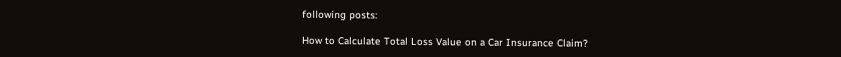following posts:

How to Calculate Total Loss Value on a Car Insurance Claim?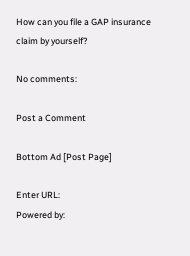How can you file a GAP insurance claim by yourself?

No comments:

Post a Comment

Bottom Ad [Post Page]

Enter URL:
Powered by: